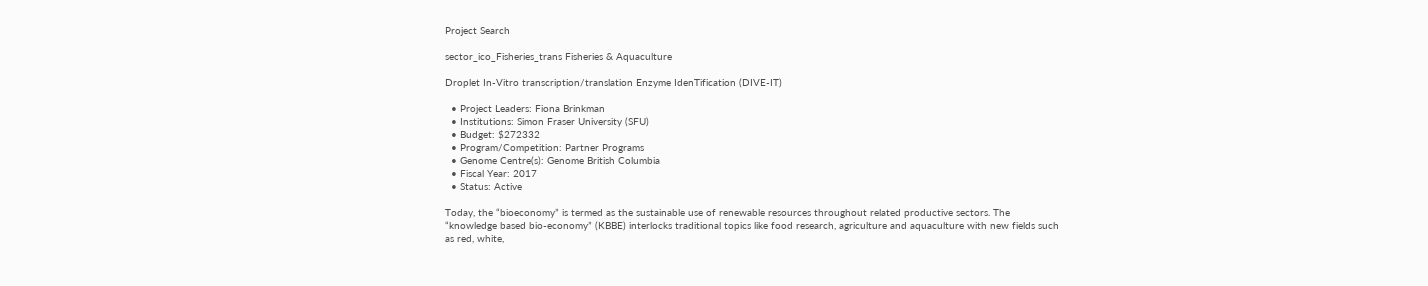Project Search

sector_ico_Fisheries_trans Fisheries & Aquaculture

Droplet In-Vitro transcription/translation Enzyme IdenTification (DIVE-IT)

  • Project Leaders: Fiona Brinkman
  • Institutions: Simon Fraser University (SFU)
  • Budget: $272332
  • Program/Competition: Partner Programs
  • Genome Centre(s): Genome British Columbia
  • Fiscal Year: 2017
  • Status: Active

Today, the “bioeconomy” is termed as the sustainable use of renewable resources throughout related productive sectors. The “knowledge based bio-economy” (KBBE) interlocks traditional topics like food research, agriculture and aquaculture with new fields such as red, white,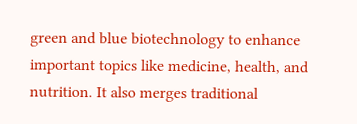green and blue biotechnology to enhance important topics like medicine, health, and nutrition. It also merges traditional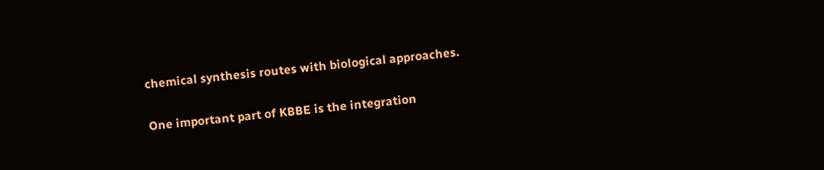chemical synthesis routes with biological approaches.

One important part of KBBE is the integration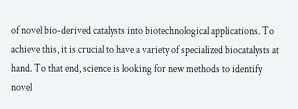of novel bio-derived catalysts into biotechnological applications. To achieve this, it is crucial to have a variety of specialized biocatalysts at hand. To that end, science is looking for new methods to identify novel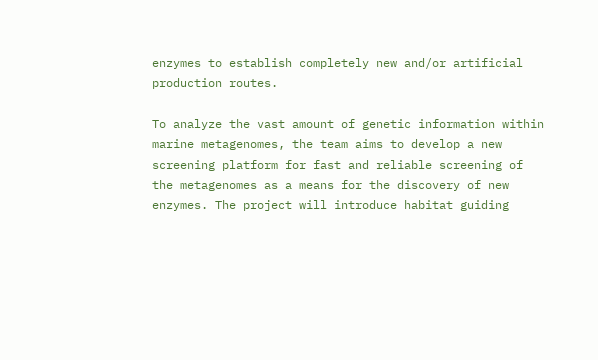enzymes to establish completely new and/or artificial production routes.

To analyze the vast amount of genetic information within marine metagenomes, the team aims to develop a new screening platform for fast and reliable screening of the metagenomes as a means for the discovery of new enzymes. The project will introduce habitat guiding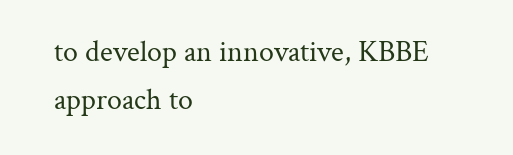to develop an innovative, KBBE approach to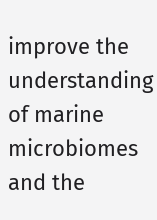improve the understanding of marine microbiomes and the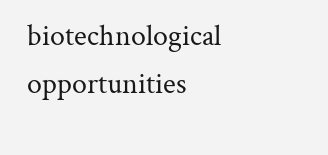biotechnological opportunities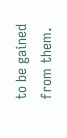to be gained from them.